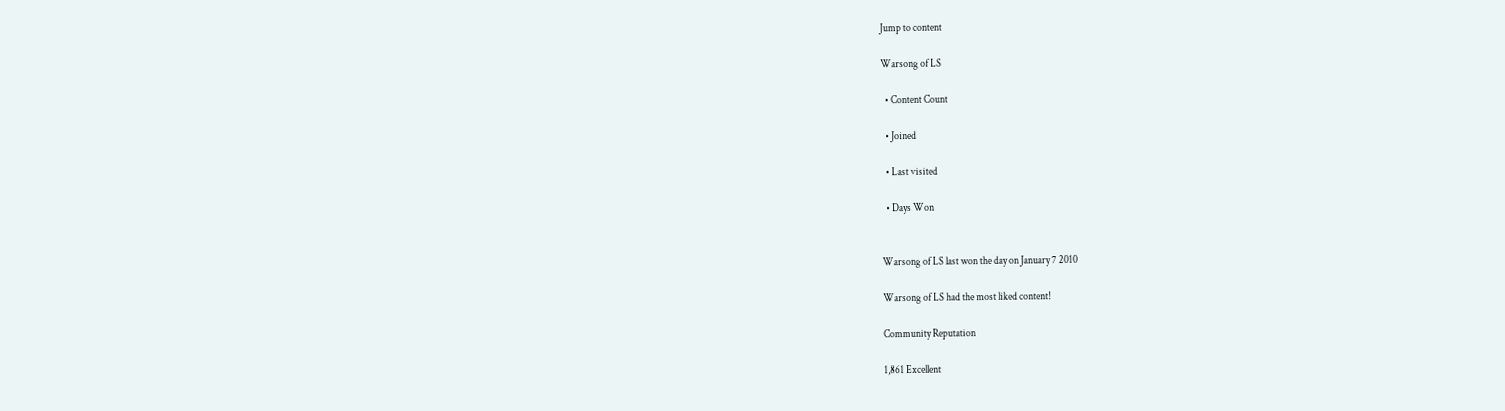Jump to content

Warsong of LS

  • Content Count

  • Joined

  • Last visited

  • Days Won


Warsong of LS last won the day on January 7 2010

Warsong of LS had the most liked content!

Community Reputation

1,861 Excellent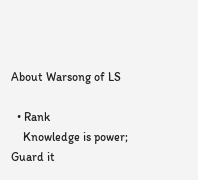About Warsong of LS

  • Rank
    Knowledge is power; Guard it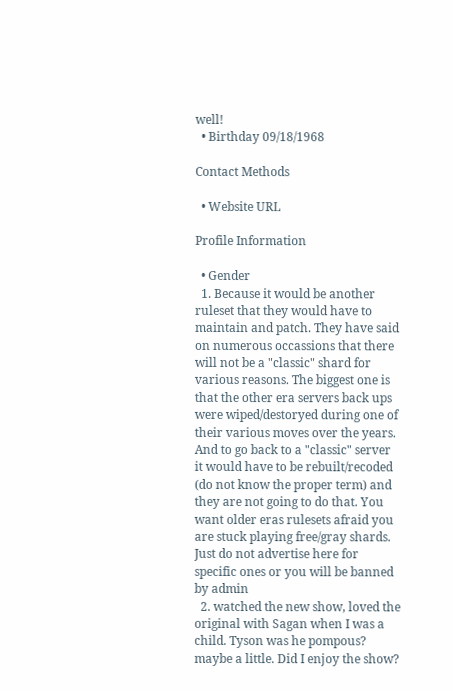well!
  • Birthday 09/18/1968

Contact Methods

  • Website URL

Profile Information

  • Gender
  1. Because it would be another ruleset that they would have to maintain and patch. They have said on numerous occassions that there will not be a "classic" shard for various reasons. The biggest one is that the other era servers back ups were wiped/destoryed during one of their various moves over the years. And to go back to a "classic" server it would have to be rebuilt/recoded (do not know the proper term) and they are not going to do that. You want older eras rulesets afraid you are stuck playing free/gray shards. Just do not advertise here for specific ones or you will be banned by admin
  2. watched the new show, loved the original with Sagan when I was a child. Tyson was he pompous? maybe a little. Did I enjoy the show?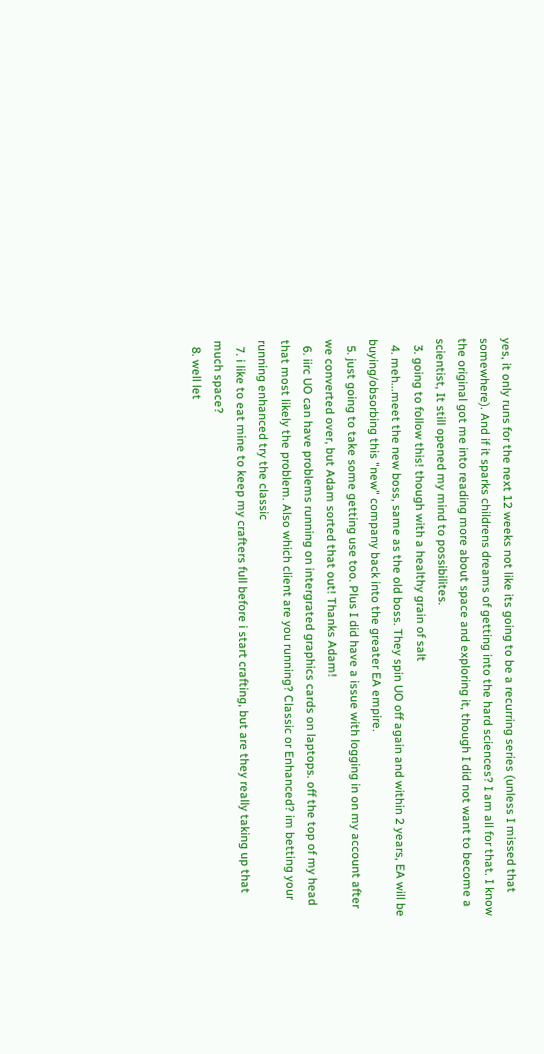yes, it only runs for the next 12 weeks not like its going to be a recurring series (unless I missed that somewhere). And if it sparks childrens dreams of getting into the hard sciences? I am all for that. I know the original got me into reading more about space and exploring it, though I did not want to become a scientist, It still opened my mind to possibilites.
  3. going to follow this! though with a healthy grain of salt
  4. meh...meet the new boss, same as the old boss. They spin UO off again and within 2 years, EA will be buying/obsorbing this "new" company back into the greater EA empire.
  5. just going to take some getting use too. Plus I did have a issue with logging in on my account after we converted over, but Adam sorted that out! Thanks Adam!
  6. iirc UO can have problems running on intergrated graphics cards on laptops. off the top of my head that most likely the problem. Also which client are you running? Classic or Enhanced? im betting your running enhanced try the classic
  7. i like to eat mine to keep my crafters full before i start crafting, but are they really taking up that much space?
  8. well let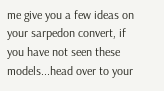me give you a few ideas on your sarpedon convert, if you have not seen these models...head over to your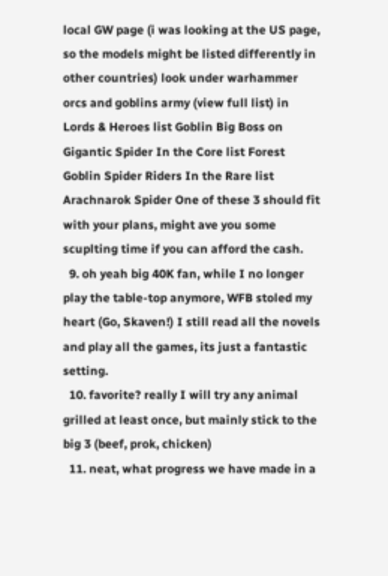local GW page (i was looking at the US page, so the models might be listed differently in other countries) look under warhammer orcs and goblins army (view full list) in Lords & Heroes list Goblin Big Boss on Gigantic Spider In the Core list Forest Goblin Spider Riders In the Rare list Arachnarok Spider One of these 3 should fit with your plans, might ave you some scuplting time if you can afford the cash.
  9. oh yeah big 40K fan, while I no longer play the table-top anymore, WFB stoled my heart (Go, Skaven!) I still read all the novels and play all the games, its just a fantastic setting.
  10. favorite? really I will try any animal grilled at least once, but mainly stick to the big 3 (beef, prok, chicken)
  11. neat, what progress we have made in a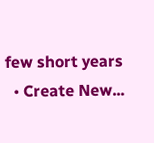few short years
  • Create New...